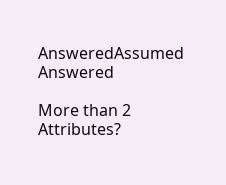AnsweredAssumed Answered

More than 2 Attributes?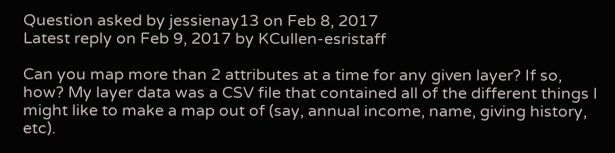Question asked by jessienay13 on Feb 8, 2017
Latest reply on Feb 9, 2017 by KCullen-esristaff

Can you map more than 2 attributes at a time for any given layer? If so, how? My layer data was a CSV file that contained all of the different things I might like to make a map out of (say, annual income, name, giving history, etc).